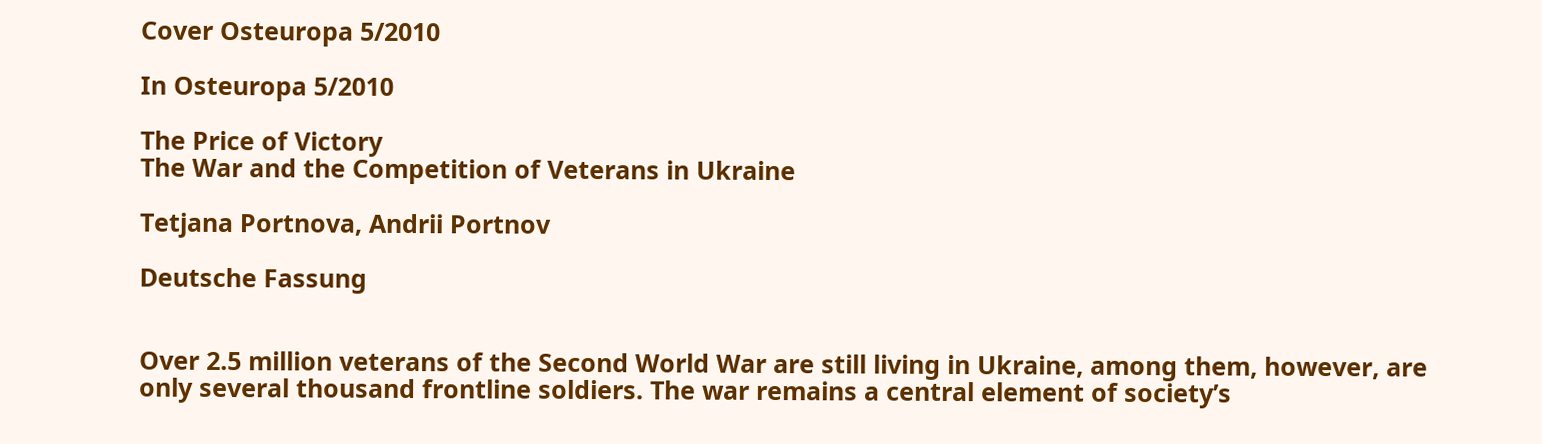Cover Osteuropa 5/2010

In Osteuropa 5/2010

The Price of Victory
The War and the Competition of Veterans in Ukraine

Tetjana Portnova, Andrii Portnov

Deutsche Fassung


Over 2.5 million veterans of the Second World War are still living in Ukraine, among them, however, are only several thousand frontline soldiers. The war remains a central element of society’s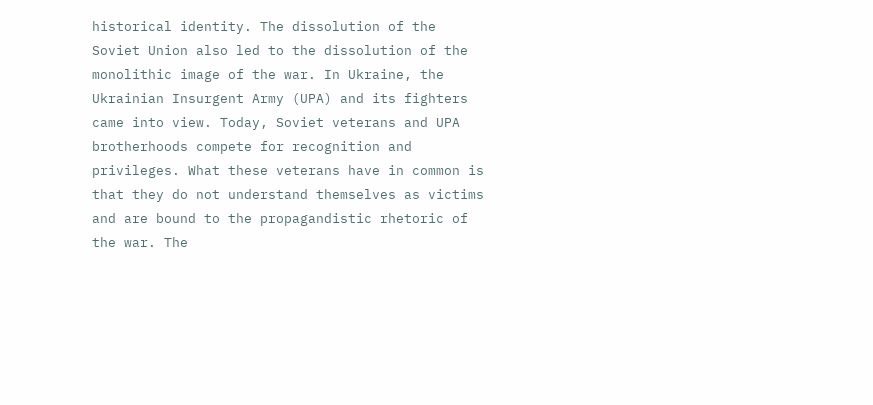historical identity. The dissolution of the Soviet Union also led to the dissolution of the monolithic image of the war. In Ukraine, the Ukrainian Insurgent Army (UPA) and its fighters came into view. Today, Soviet veterans and UPA brotherhoods compete for recognition and privileges. What these veterans have in common is that they do not understand themselves as victims and are bound to the propagandistic rhetoric of the war. The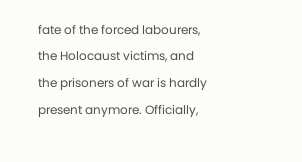fate of the forced labourers, the Holocaust victims, and the prisoners of war is hardly present anymore. Officially,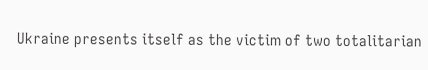Ukraine presents itself as the victim of two totalitarian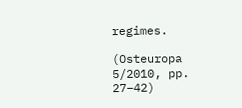regimes.

(Osteuropa 5/2010, pp. 27–42)